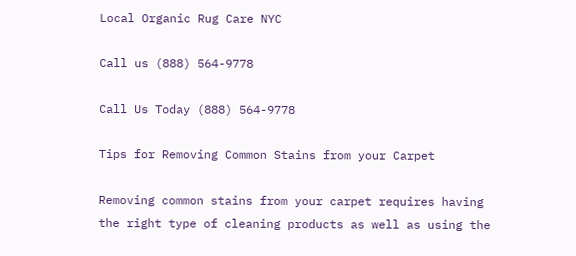Local Organic Rug Care NYC

Call us (888) 564-9778

Call Us Today (888) 564-9778

Tips for Removing Common Stains from your Carpet

Removing common stains from your carpet requires having the right type of cleaning products as well as using the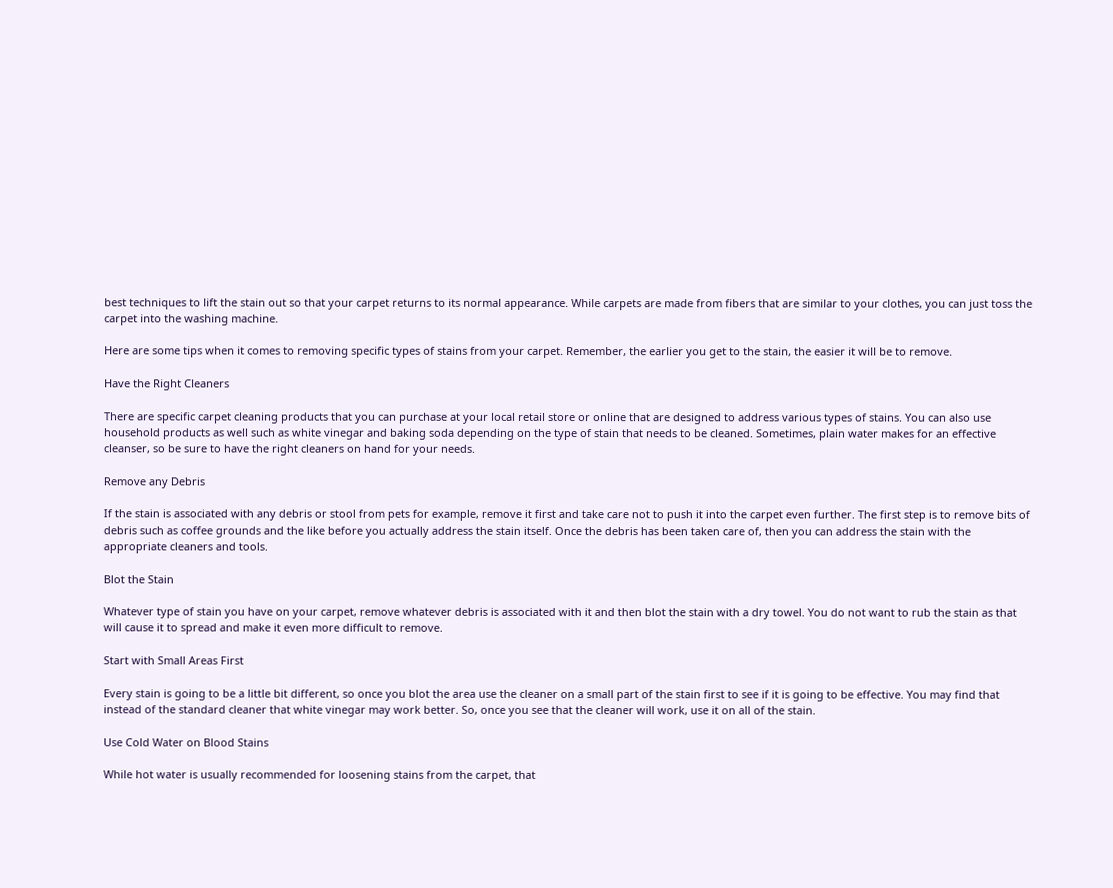best techniques to lift the stain out so that your carpet returns to its normal appearance. While carpets are made from fibers that are similar to your clothes, you can just toss the carpet into the washing machine.

Here are some tips when it comes to removing specific types of stains from your carpet. Remember, the earlier you get to the stain, the easier it will be to remove.

Have the Right Cleaners

There are specific carpet cleaning products that you can purchase at your local retail store or online that are designed to address various types of stains. You can also use household products as well such as white vinegar and baking soda depending on the type of stain that needs to be cleaned. Sometimes, plain water makes for an effective cleanser, so be sure to have the right cleaners on hand for your needs.

Remove any Debris

If the stain is associated with any debris or stool from pets for example, remove it first and take care not to push it into the carpet even further. The first step is to remove bits of debris such as coffee grounds and the like before you actually address the stain itself. Once the debris has been taken care of, then you can address the stain with the appropriate cleaners and tools.

Blot the Stain

Whatever type of stain you have on your carpet, remove whatever debris is associated with it and then blot the stain with a dry towel. You do not want to rub the stain as that will cause it to spread and make it even more difficult to remove.

Start with Small Areas First

Every stain is going to be a little bit different, so once you blot the area use the cleaner on a small part of the stain first to see if it is going to be effective. You may find that instead of the standard cleaner that white vinegar may work better. So, once you see that the cleaner will work, use it on all of the stain.

Use Cold Water on Blood Stains

While hot water is usually recommended for loosening stains from the carpet, that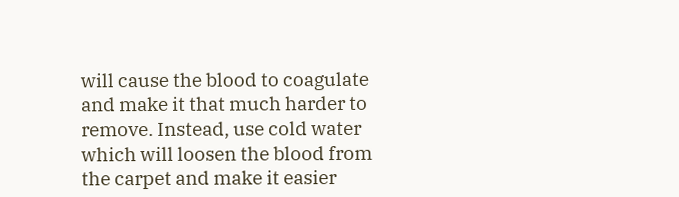will cause the blood to coagulate and make it that much harder to remove. Instead, use cold water which will loosen the blood from the carpet and make it easier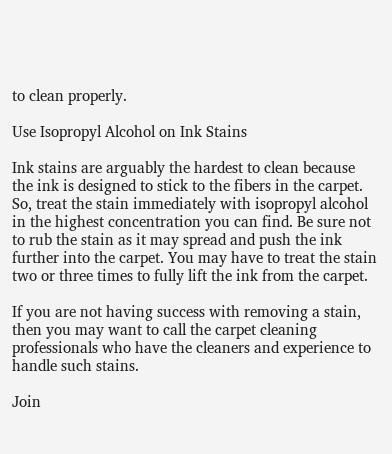to clean properly.

Use Isopropyl Alcohol on Ink Stains

Ink stains are arguably the hardest to clean because the ink is designed to stick to the fibers in the carpet. So, treat the stain immediately with isopropyl alcohol in the highest concentration you can find. Be sure not to rub the stain as it may spread and push the ink further into the carpet. You may have to treat the stain two or three times to fully lift the ink from the carpet.

If you are not having success with removing a stain, then you may want to call the carpet cleaning professionals who have the cleaners and experience to handle such stains.

Join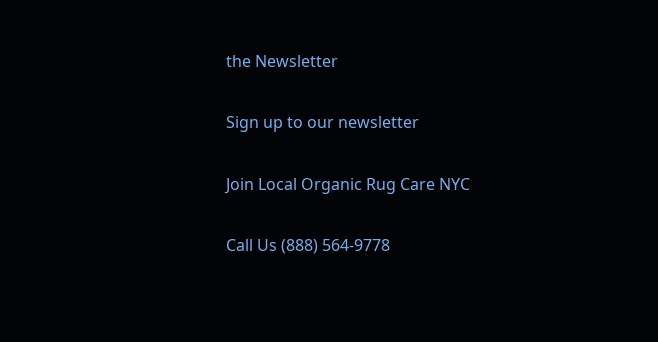the Newsletter

Sign up to our newsletter

Join Local Organic Rug Care NYC

Call Us (888) 564-9778